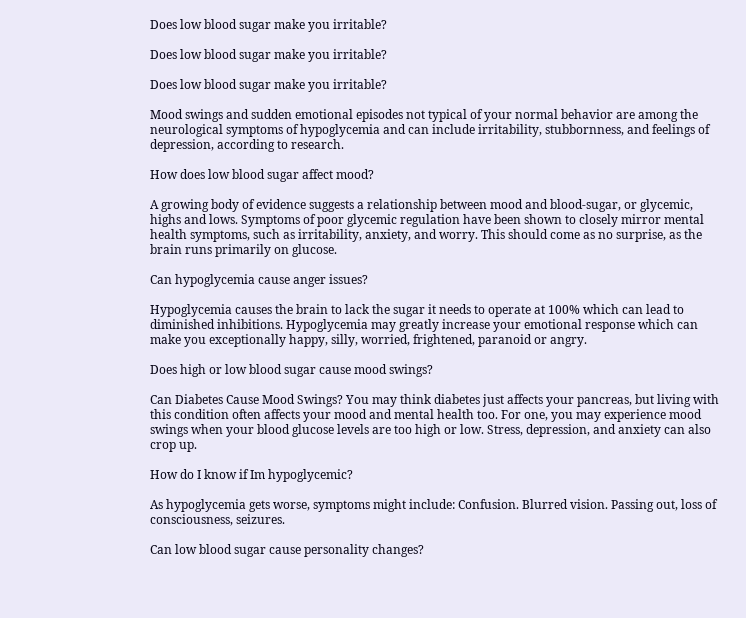Does low blood sugar make you irritable?

Does low blood sugar make you irritable?

Does low blood sugar make you irritable?

Mood swings and sudden emotional episodes not typical of your normal behavior are among the neurological symptoms of hypoglycemia and can include irritability, stubbornness, and feelings of depression, according to research.

How does low blood sugar affect mood?

A growing body of evidence suggests a relationship between mood and blood-sugar, or glycemic, highs and lows. Symptoms of poor glycemic regulation have been shown to closely mirror mental health symptoms, such as irritability, anxiety, and worry. This should come as no surprise, as the brain runs primarily on glucose.

Can hypoglycemia cause anger issues?

Hypoglycemia causes the brain to lack the sugar it needs to operate at 100% which can lead to diminished inhibitions. Hypoglycemia may greatly increase your emotional response which can make you exceptionally happy, silly, worried, frightened, paranoid or angry.

Does high or low blood sugar cause mood swings?

Can Diabetes Cause Mood Swings? You may think diabetes just affects your pancreas, but living with this condition often affects your mood and mental health too. For one, you may experience mood swings when your blood glucose levels are too high or low. Stress, depression, and anxiety can also crop up.

How do I know if Im hypoglycemic?

As hypoglycemia gets worse, symptoms might include: Confusion. Blurred vision. Passing out, loss of consciousness, seizures.

Can low blood sugar cause personality changes?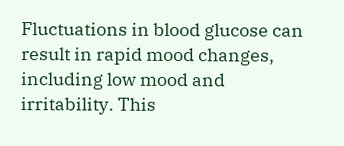Fluctuations in blood glucose can result in rapid mood changes, including low mood and irritability. This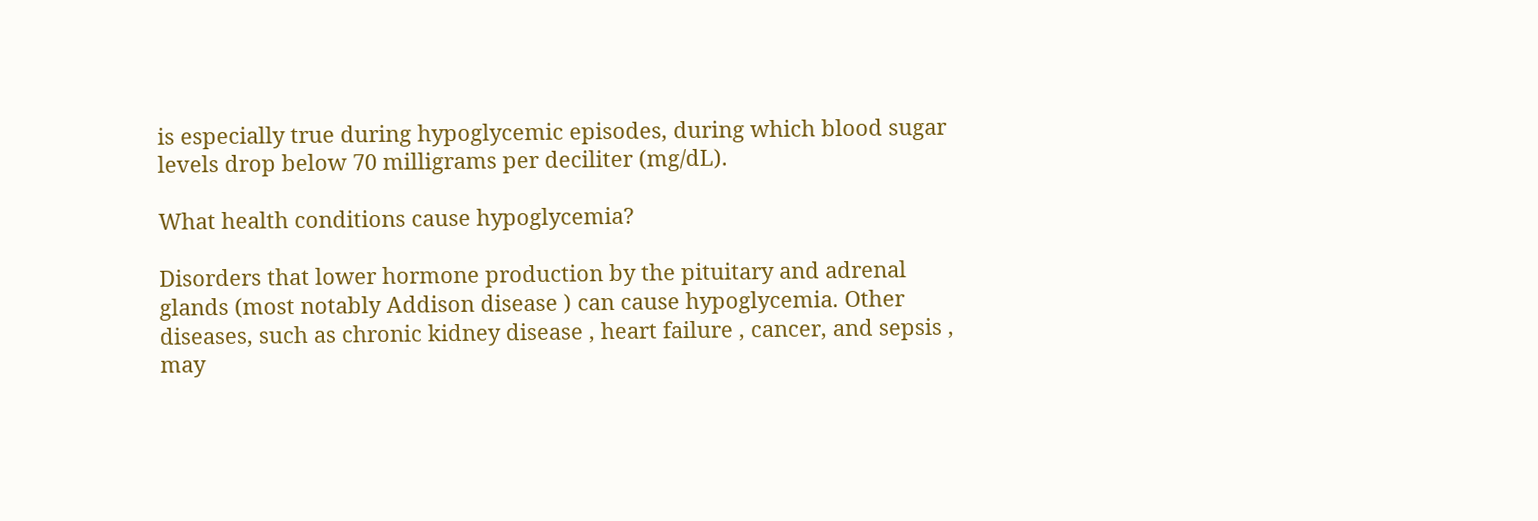is especially true during hypoglycemic episodes, during which blood sugar levels drop below 70 milligrams per deciliter (mg/dL).

What health conditions cause hypoglycemia?

Disorders that lower hormone production by the pituitary and adrenal glands (most notably Addison disease ) can cause hypoglycemia. Other diseases, such as chronic kidney disease , heart failure , cancer, and sepsis , may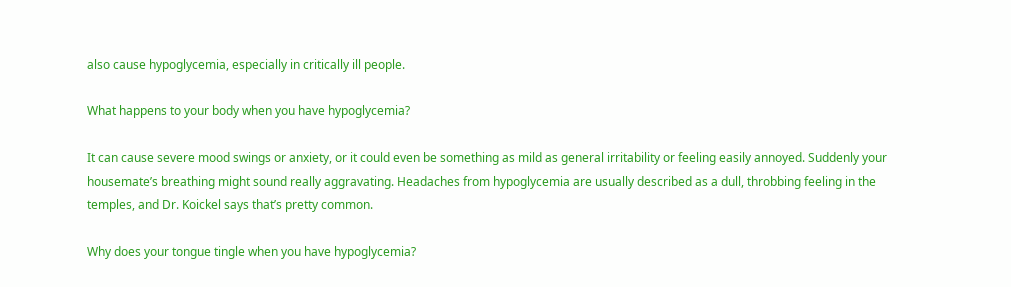also cause hypoglycemia, especially in critically ill people.

What happens to your body when you have hypoglycemia?

It can cause severe mood swings or anxiety, or it could even be something as mild as general irritability or feeling easily annoyed. Suddenly your housemate’s breathing might sound really aggravating. Headaches from hypoglycemia are usually described as a dull, throbbing feeling in the temples, and Dr. Koickel says that’s pretty common.

Why does your tongue tingle when you have hypoglycemia?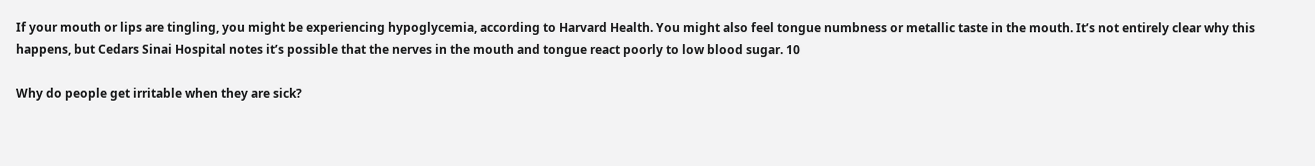If your mouth or lips are tingling, you might be experiencing hypoglycemia, according to Harvard Health. You might also feel tongue numbness or metallic taste in the mouth. It’s not entirely clear why this happens, but Cedars Sinai Hospital notes it’s possible that the nerves in the mouth and tongue react poorly to low blood sugar. 10

Why do people get irritable when they are sick?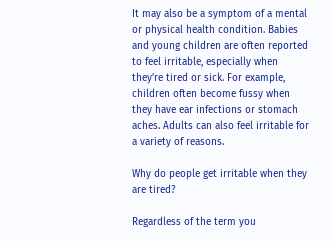It may also be a symptom of a mental or physical health condition. Babies and young children are often reported to feel irritable, especially when they’re tired or sick. For example, children often become fussy when they have ear infections or stomach aches. Adults can also feel irritable for a variety of reasons.

Why do people get irritable when they are tired?

Regardless of the term you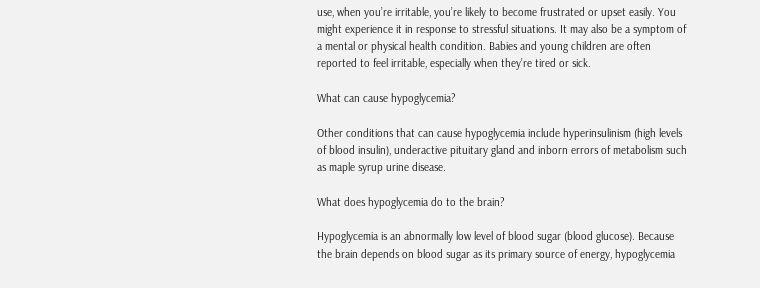use, when you’re irritable, you’re likely to become frustrated or upset easily. You might experience it in response to stressful situations. It may also be a symptom of a mental or physical health condition. Babies and young children are often reported to feel irritable, especially when they’re tired or sick.

What can cause hypoglycemia?

Other conditions that can cause hypoglycemia include hyperinsulinism (high levels of blood insulin), underactive pituitary gland and inborn errors of metabolism such as maple syrup urine disease.

What does hypoglycemia do to the brain?

Hypoglycemia is an abnormally low level of blood sugar (blood glucose). Because the brain depends on blood sugar as its primary source of energy, hypoglycemia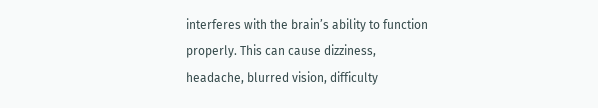interferes with the brain’s ability to function properly. This can cause dizziness, headache, blurred vision, difficulty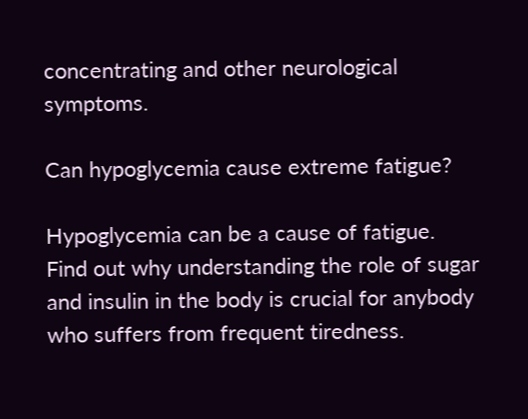concentrating and other neurological symptoms.

Can hypoglycemia cause extreme fatigue?

Hypoglycemia can be a cause of fatigue. Find out why understanding the role of sugar and insulin in the body is crucial for anybody who suffers from frequent tiredness.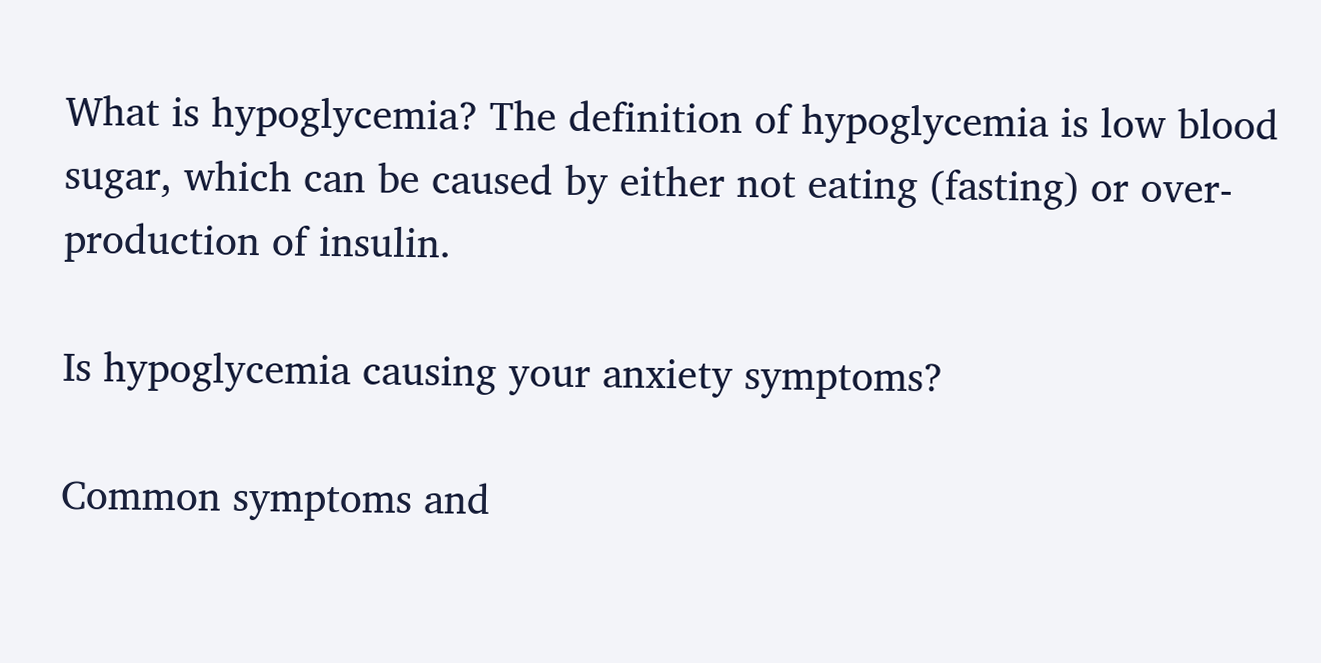What is hypoglycemia? The definition of hypoglycemia is low blood sugar, which can be caused by either not eating (fasting) or over- production of insulin.

Is hypoglycemia causing your anxiety symptoms?

Common symptoms and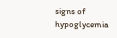signs of hypoglycemia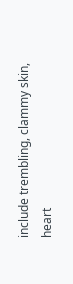include trembling, clammy skin, heart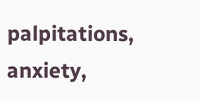palpitations, anxiety,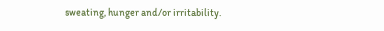sweating, hunger and/or irritability.